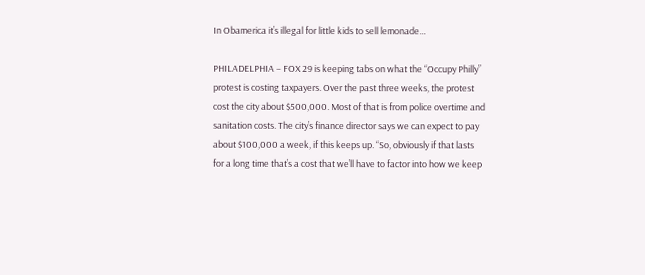In Obamerica it’s illegal for little kids to sell lemonade…

PHILADELPHIA – FOX 29 is keeping tabs on what the “Occupy Philly” protest is costing taxpayers. Over the past three weeks, the protest cost the city about $500,000. Most of that is from police overtime and sanitation costs. The city’s finance director says we can expect to pay about $100,000 a week, if this keeps up. “So, obviously if that lasts for a long time that’s a cost that we’ll have to factor into how we keep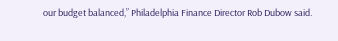our budget balanced,” Philadelphia Finance Director Rob Dubow said.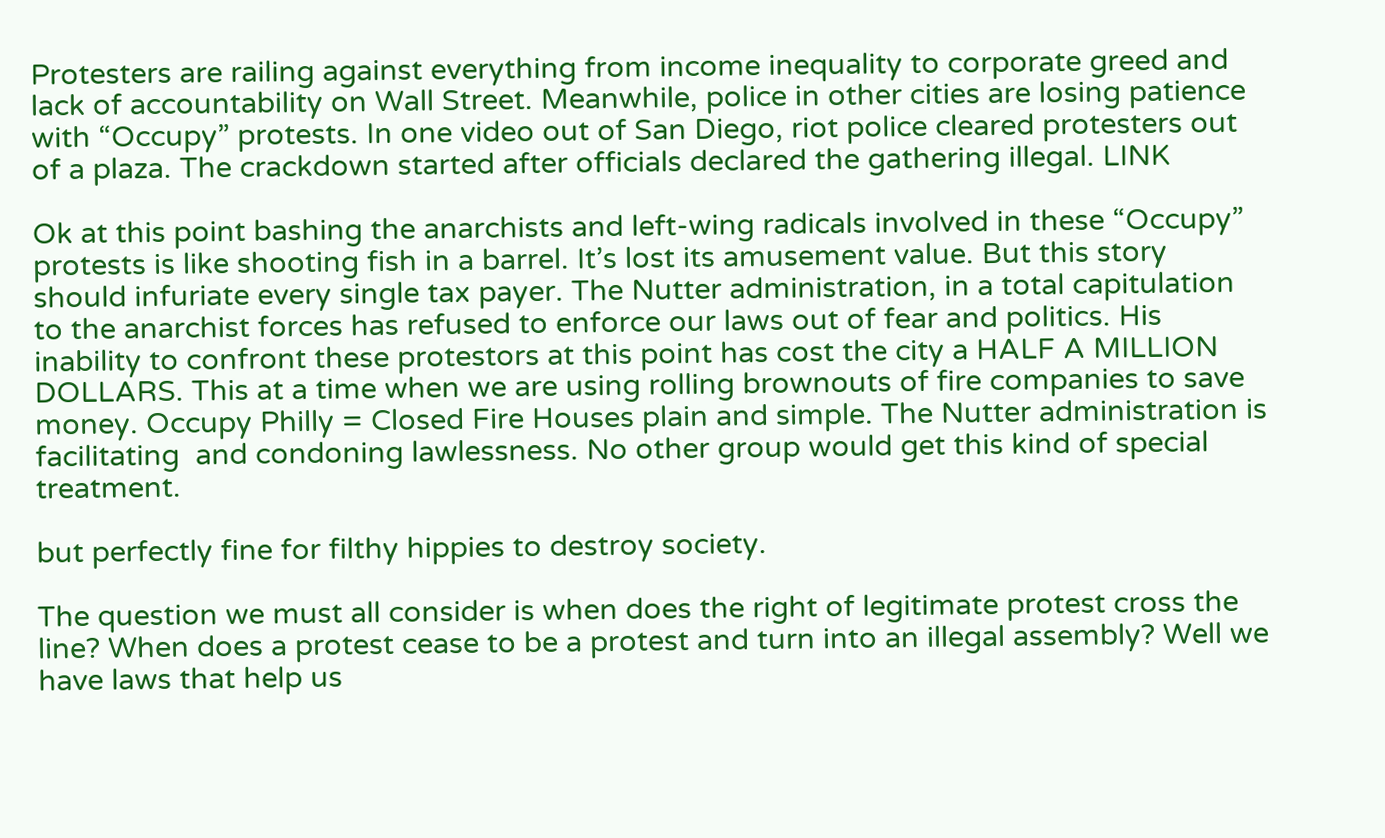Protesters are railing against everything from income inequality to corporate greed and lack of accountability on Wall Street. Meanwhile, police in other cities are losing patience with “Occupy” protests. In one video out of San Diego, riot police cleared protesters out of a plaza. The crackdown started after officials declared the gathering illegal. LINK

Ok at this point bashing the anarchists and left-wing radicals involved in these “Occupy” protests is like shooting fish in a barrel. It’s lost its amusement value. But this story should infuriate every single tax payer. The Nutter administration, in a total capitulation to the anarchist forces has refused to enforce our laws out of fear and politics. His inability to confront these protestors at this point has cost the city a HALF A MILLION DOLLARS. This at a time when we are using rolling brownouts of fire companies to save money. Occupy Philly = Closed Fire Houses plain and simple. The Nutter administration is facilitating  and condoning lawlessness. No other group would get this kind of special treatment.

but perfectly fine for filthy hippies to destroy society.

The question we must all consider is when does the right of legitimate protest cross the line? When does a protest cease to be a protest and turn into an illegal assembly? Well we have laws that help us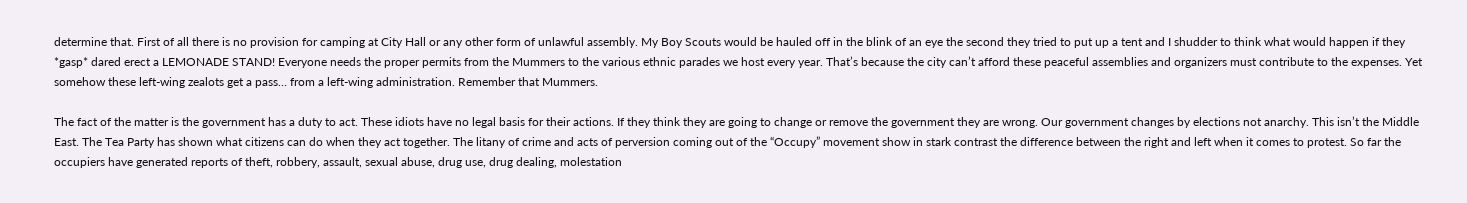determine that. First of all there is no provision for camping at City Hall or any other form of unlawful assembly. My Boy Scouts would be hauled off in the blink of an eye the second they tried to put up a tent and I shudder to think what would happen if they *gasp* dared erect a LEMONADE STAND! Everyone needs the proper permits from the Mummers to the various ethnic parades we host every year. That’s because the city can’t afford these peaceful assemblies and organizers must contribute to the expenses. Yet somehow these left-wing zealots get a pass… from a left-wing administration. Remember that Mummers.

The fact of the matter is the government has a duty to act. These idiots have no legal basis for their actions. If they think they are going to change or remove the government they are wrong. Our government changes by elections not anarchy. This isn’t the Middle East. The Tea Party has shown what citizens can do when they act together. The litany of crime and acts of perversion coming out of the “Occupy” movement show in stark contrast the difference between the right and left when it comes to protest. So far the occupiers have generated reports of theft, robbery, assault, sexual abuse, drug use, drug dealing, molestation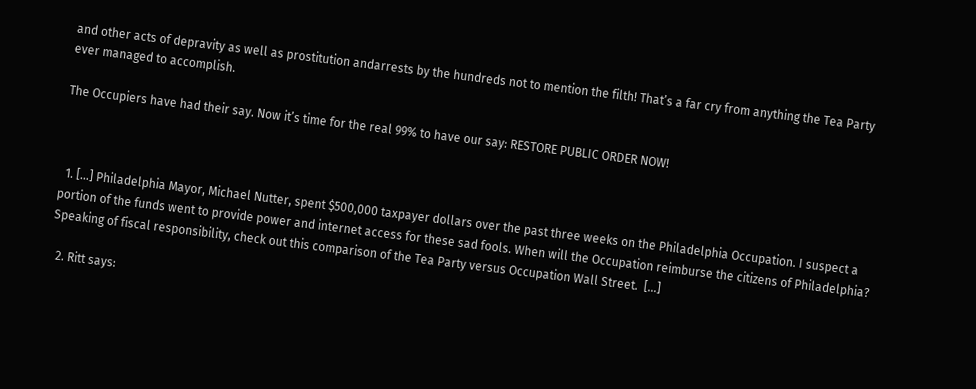and other acts of depravity as well as prostitution andarrests by the hundreds not to mention the filth! That’s a far cry from anything the Tea Party ever managed to accomplish.

The Occupiers have had their say. Now it’s time for the real 99% to have our say: RESTORE PUBLIC ORDER NOW!



  1. […] Philadelphia Mayor, Michael Nutter, spent $500,000 taxpayer dollars over the past three weeks on the Philadelphia Occupation. I suspect a portion of the funds went to provide power and internet access for these sad fools. When will the Occupation reimburse the citizens of Philadelphia? Speaking of fiscal responsibility, check out this comparison of the Tea Party versus Occupation Wall Street.  […]

  2. Ritt says: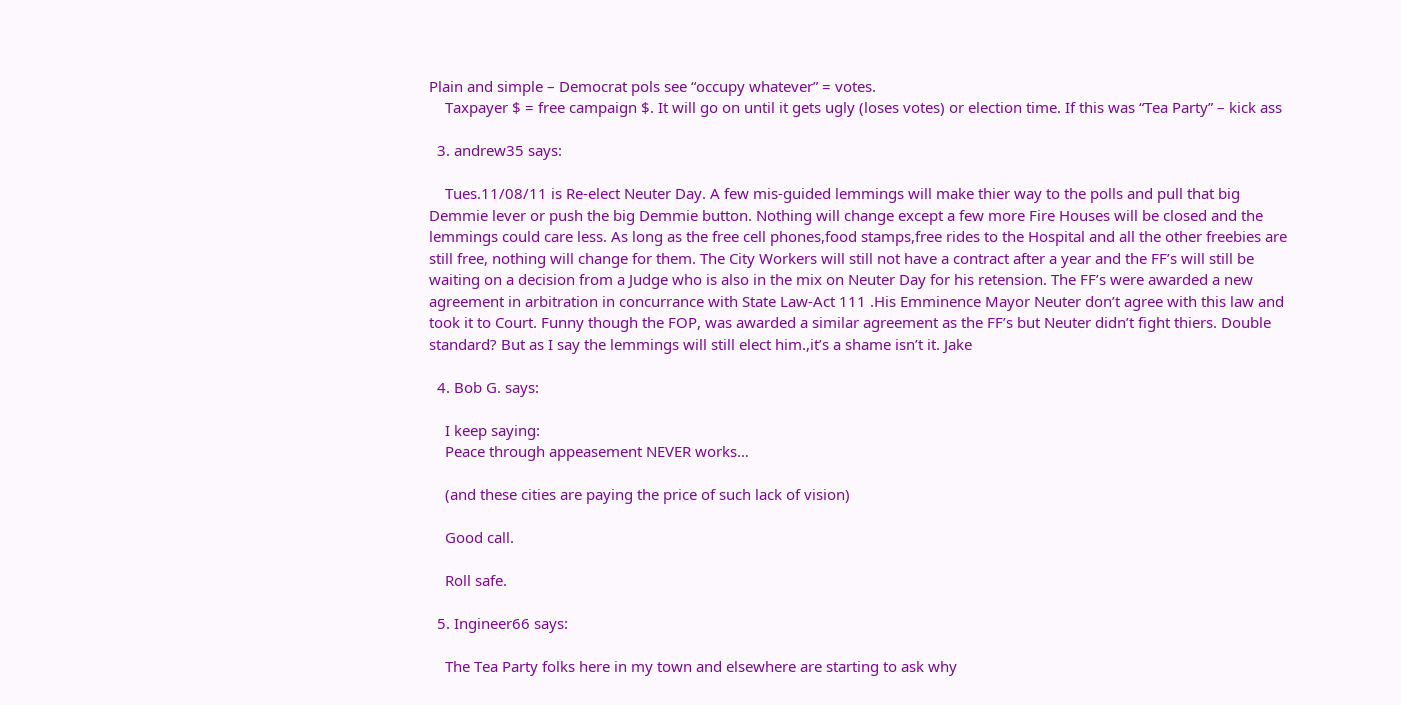Plain and simple – Democrat pols see “occupy whatever” = votes.
    Taxpayer $ = free campaign $. It will go on until it gets ugly (loses votes) or election time. If this was “Tea Party” – kick ass

  3. andrew35 says:

    Tues.11/08/11 is Re-elect Neuter Day. A few mis-guided lemmings will make thier way to the polls and pull that big Demmie lever or push the big Demmie button. Nothing will change except a few more Fire Houses will be closed and the lemmings could care less. As long as the free cell phones,food stamps,free rides to the Hospital and all the other freebies are still free, nothing will change for them. The City Workers will still not have a contract after a year and the FF’s will still be waiting on a decision from a Judge who is also in the mix on Neuter Day for his retension. The FF’s were awarded a new agreement in arbitration in concurrance with State Law-Act 111 .His Emminence Mayor Neuter don’t agree with this law and took it to Court. Funny though the FOP, was awarded a similar agreement as the FF’s but Neuter didn’t fight thiers. Double standard? But as I say the lemmings will still elect him.,it’s a shame isn’t it. Jake

  4. Bob G. says:

    I keep saying:
    Peace through appeasement NEVER works…

    (and these cities are paying the price of such lack of vision)

    Good call.

    Roll safe.

  5. Ingineer66 says:

    The Tea Party folks here in my town and elsewhere are starting to ask why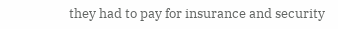they had to pay for insurance and security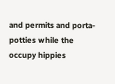and permits and porta-potties while the occupy hippies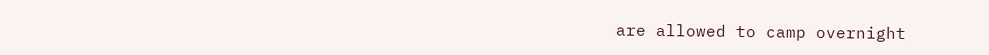are allowed to camp overnight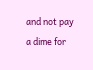and not pay a dime for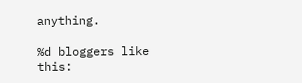anything.

%d bloggers like this: